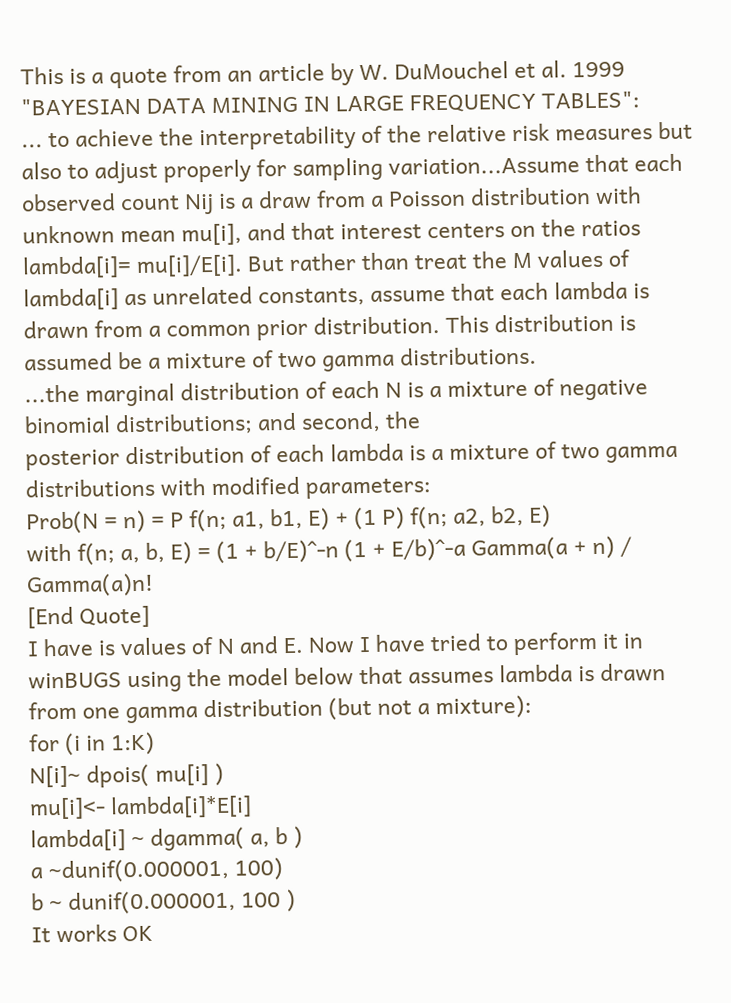This is a quote from an article by W. DuMouchel et al. 1999 "BAYESIAN DATA MINING IN LARGE FREQUENCY TABLES":
... to achieve the interpretability of the relative risk measures but also to adjust properly for sampling variation...Assume that each observed count Nij is a draw from a Poisson distribution with unknown mean mu[i], and that interest centers on the ratios lambda[i]= mu[i]/E[i]. But rather than treat the M values of lambda[i] as unrelated constants, assume that each lambda is drawn from a common prior distribution. This distribution is assumed be a mixture of two gamma distributions.
...the marginal distribution of each N is a mixture of negative binomial distributions; and second, the
posterior distribution of each lambda is a mixture of two gamma distributions with modified parameters:
Prob(N = n) = P f(n; a1, b1, E) + (1 P) f(n; a2, b2, E)
with f(n; a, b, E) = (1 + b/E)^-n (1 + E/b)^-a Gamma(a + n) / Gamma(a)n!
[End Quote]
I have is values of N and E. Now I have tried to perform it in winBUGS using the model below that assumes lambda is drawn from one gamma distribution (but not a mixture):
for (i in 1:K)
N[i]~ dpois( mu[i] )
mu[i]<- lambda[i]*E[i]
lambda[i] ~ dgamma( a, b )
a ~dunif(0.000001, 100)
b ~ dunif(0.000001, 100 )
It works OK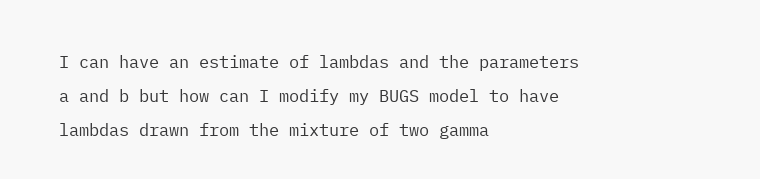I can have an estimate of lambdas and the parameters a and b but how can I modify my BUGS model to have lambdas drawn from the mixture of two gamma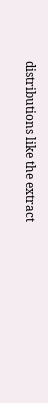distributions like the extract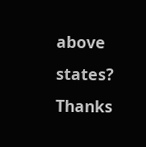above states? Thanks